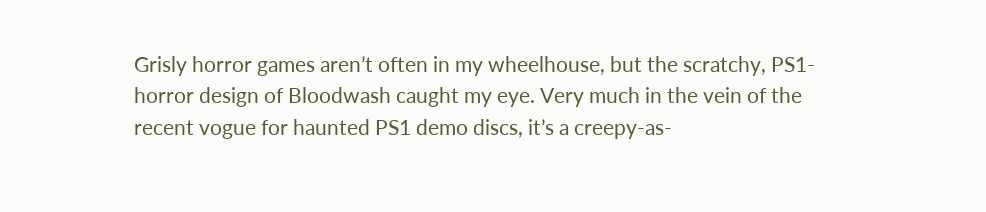Grisly horror games aren’t often in my wheelhouse, but the scratchy, PS1-horror design of Bloodwash caught my eye. Very much in the vein of the recent vogue for haunted PS1 demo discs, it’s a creepy-as-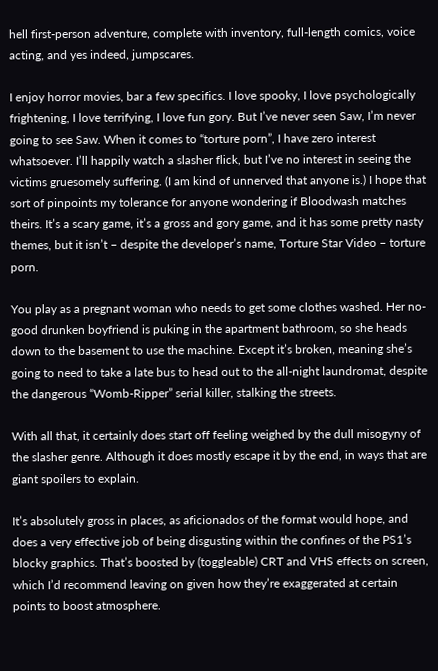hell first-person adventure, complete with inventory, full-length comics, voice acting, and yes indeed, jumpscares.

I enjoy horror movies, bar a few specifics. I love spooky, I love psychologically frightening, I love terrifying, I love fun gory. But I’ve never seen Saw, I’m never going to see Saw. When it comes to “torture porn”, I have zero interest whatsoever. I’ll happily watch a slasher flick, but I’ve no interest in seeing the victims gruesomely suffering. (I am kind of unnerved that anyone is.) I hope that sort of pinpoints my tolerance for anyone wondering if Bloodwash matches theirs. It’s a scary game, it’s a gross and gory game, and it has some pretty nasty themes, but it isn’t – despite the developer’s name, Torture Star Video – torture porn.

You play as a pregnant woman who needs to get some clothes washed. Her no-good drunken boyfriend is puking in the apartment bathroom, so she heads down to the basement to use the machine. Except it’s broken, meaning she’s going to need to take a late bus to head out to the all-night laundromat, despite the dangerous “Womb-Ripper” serial killer, stalking the streets.

With all that, it certainly does start off feeling weighed by the dull misogyny of the slasher genre. Although it does mostly escape it by the end, in ways that are giant spoilers to explain.

It’s absolutely gross in places, as aficionados of the format would hope, and does a very effective job of being disgusting within the confines of the PS1’s blocky graphics. That’s boosted by (toggleable) CRT and VHS effects on screen, which I’d recommend leaving on given how they’re exaggerated at certain points to boost atmosphere.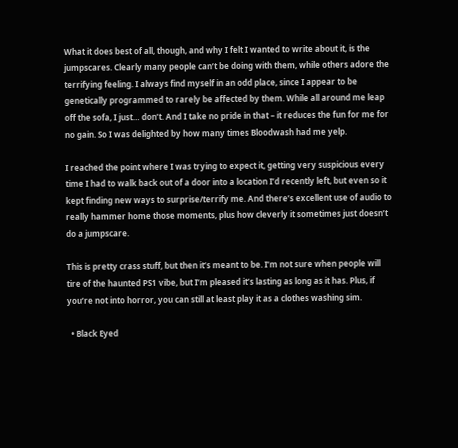What it does best of all, though, and why I felt I wanted to write about it, is the jumpscares. Clearly many people can’t be doing with them, while others adore the terrifying feeling. I always find myself in an odd place, since I appear to be genetically programmed to rarely be affected by them. While all around me leap off the sofa, I just… don’t. And I take no pride in that – it reduces the fun for me for no gain. So I was delighted by how many times Bloodwash had me yelp.

I reached the point where I was trying to expect it, getting very suspicious every time I had to walk back out of a door into a location I’d recently left, but even so it kept finding new ways to surprise/terrify me. And there’s excellent use of audio to really hammer home those moments, plus how cleverly it sometimes just doesn’t do a jumpscare.

This is pretty crass stuff, but then it’s meant to be. I’m not sure when people will tire of the haunted PS1 vibe, but I’m pleased it’s lasting as long as it has. Plus, if you’re not into horror, you can still at least play it as a clothes washing sim.

  • Black Eyed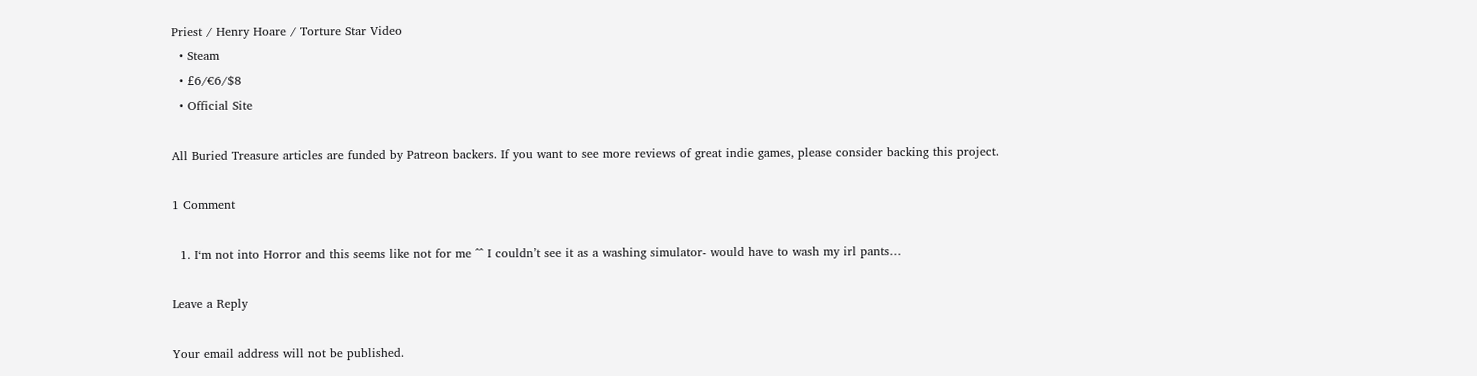Priest / Henry Hoare / Torture Star Video
  • Steam
  • £6/€6/$8
  • Official Site

All Buried Treasure articles are funded by Patreon backers. If you want to see more reviews of great indie games, please consider backing this project.

1 Comment

  1. I‘m not into Horror and this seems like not for me ^^ I couldn’t see it as a washing simulator- would have to wash my irl pants…

Leave a Reply

Your email address will not be published.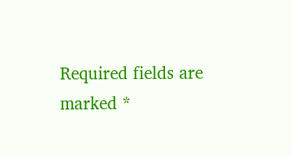Required fields are marked *